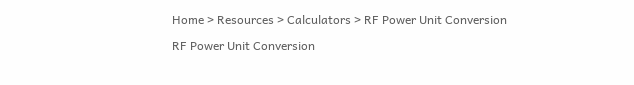Home > Resources > Calculators > RF Power Unit Conversion

RF Power Unit Conversion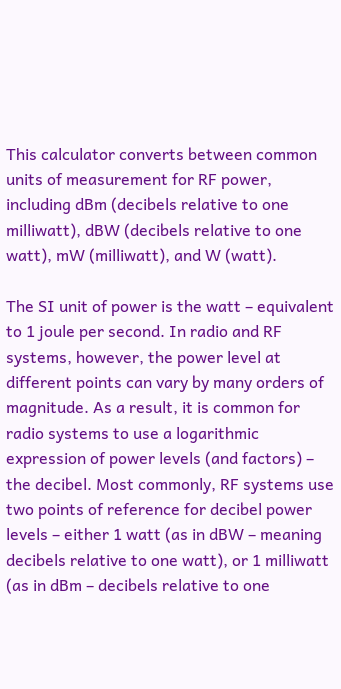This calculator converts between common units of measurement for RF power, including dBm (decibels relative to one milliwatt), dBW (decibels relative to one watt), mW (milliwatt), and W (watt).

The SI unit of power is the watt – equivalent to 1 joule per second. In radio and RF systems, however, the power level at different points can vary by many orders of magnitude. As a result, it is common for radio systems to use a logarithmic expression of power levels (and factors) – the decibel. Most commonly, RF systems use two points of reference for decibel power levels – either 1 watt (as in dBW – meaning decibels relative to one watt), or 1 milliwatt (as in dBm – decibels relative to one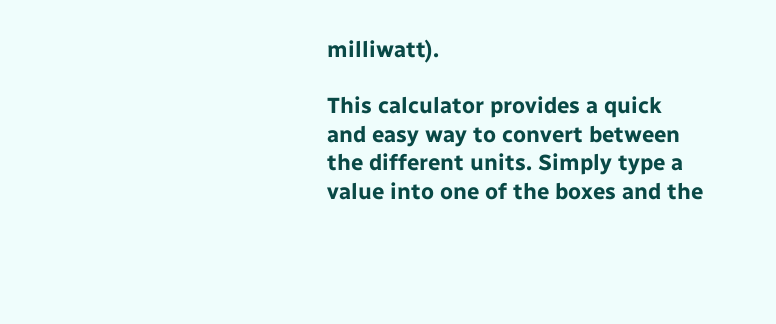milliwatt).

This calculator provides a quick and easy way to convert between the different units. Simply type a value into one of the boxes and the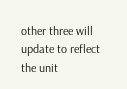other three will update to reflect the unit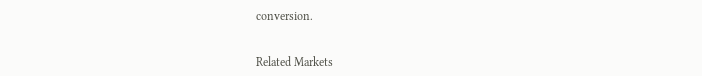conversion.


Related Markets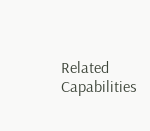Related Capabilities